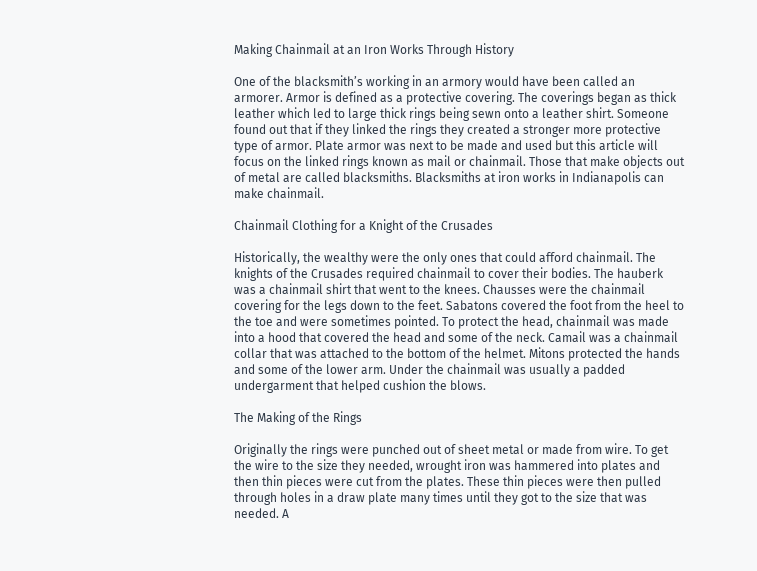Making Chainmail at an Iron Works Through History

One of the blacksmith’s working in an armory would have been called an armorer. Armor is defined as a protective covering. The coverings began as thick leather which led to large thick rings being sewn onto a leather shirt. Someone found out that if they linked the rings they created a stronger more protective type of armor. Plate armor was next to be made and used but this article will focus on the linked rings known as mail or chainmail. Those that make objects out of metal are called blacksmiths. Blacksmiths at iron works in Indianapolis can make chainmail.

Chainmail Clothing for a Knight of the Crusades

Historically, the wealthy were the only ones that could afford chainmail. The knights of the Crusades required chainmail to cover their bodies. The hauberk was a chainmail shirt that went to the knees. Chausses were the chainmail covering for the legs down to the feet. Sabatons covered the foot from the heel to the toe and were sometimes pointed. To protect the head, chainmail was made into a hood that covered the head and some of the neck. Camail was a chainmail collar that was attached to the bottom of the helmet. Mitons protected the hands and some of the lower arm. Under the chainmail was usually a padded undergarment that helped cushion the blows.

The Making of the Rings

Originally the rings were punched out of sheet metal or made from wire. To get the wire to the size they needed, wrought iron was hammered into plates and then thin pieces were cut from the plates. These thin pieces were then pulled through holes in a draw plate many times until they got to the size that was needed. A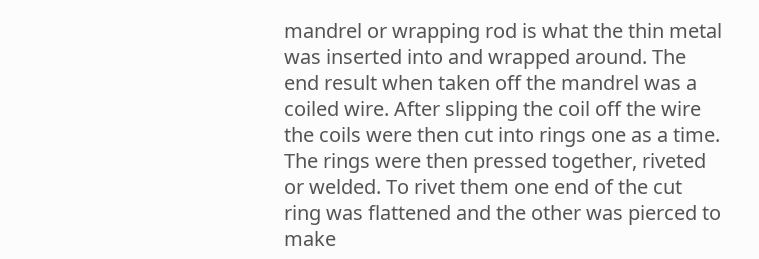mandrel or wrapping rod is what the thin metal was inserted into and wrapped around. The end result when taken off the mandrel was a coiled wire. After slipping the coil off the wire the coils were then cut into rings one as a time. The rings were then pressed together, riveted or welded. To rivet them one end of the cut ring was flattened and the other was pierced to make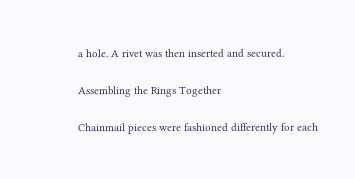a hole. A rivet was then inserted and secured.

Assembling the Rings Together

Chainmail pieces were fashioned differently for each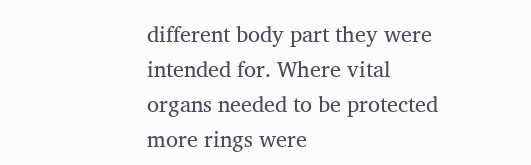different body part they were intended for. Where vital organs needed to be protected more rings were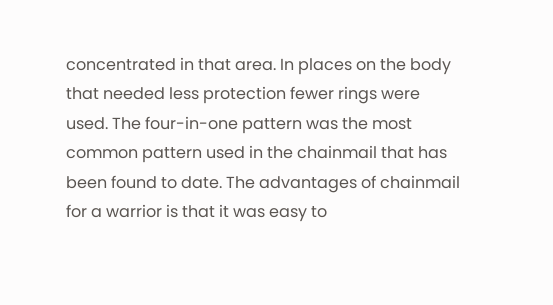concentrated in that area. In places on the body that needed less protection fewer rings were used. The four-in-one pattern was the most common pattern used in the chainmail that has been found to date. The advantages of chainmail for a warrior is that it was easy to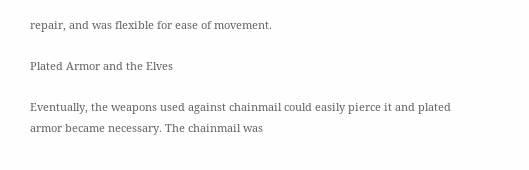repair, and was flexible for ease of movement.

Plated Armor and the Elves

Eventually, the weapons used against chainmail could easily pierce it and plated armor became necessary. The chainmail was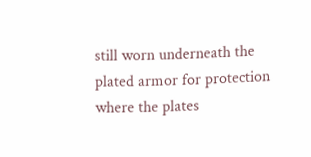still worn underneath the plated armor for protection where the plates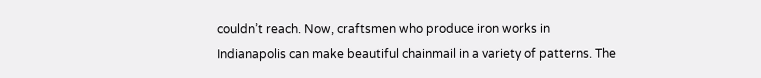couldn’t reach. Now, craftsmen who produce iron works in Indianapolis can make beautiful chainmail in a variety of patterns. The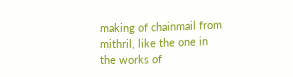making of chainmail from mithril, like the one in the works of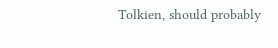Tolkien, should probably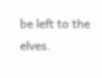be left to the elves.